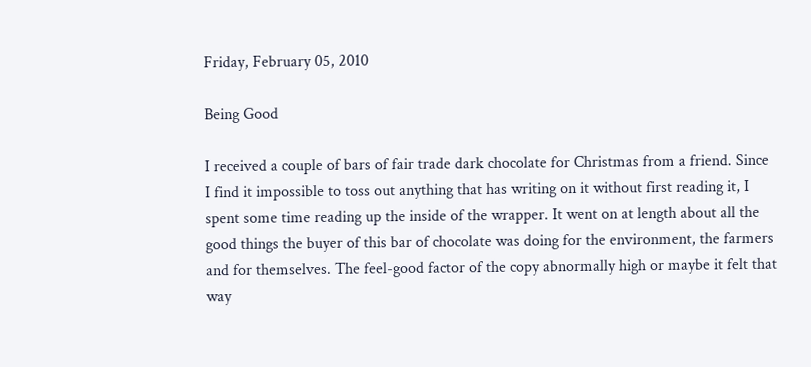Friday, February 05, 2010

Being Good

I received a couple of bars of fair trade dark chocolate for Christmas from a friend. Since I find it impossible to toss out anything that has writing on it without first reading it, I spent some time reading up the inside of the wrapper. It went on at length about all the good things the buyer of this bar of chocolate was doing for the environment, the farmers and for themselves. The feel-good factor of the copy abnormally high or maybe it felt that way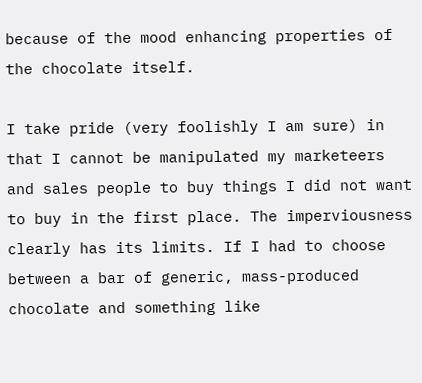because of the mood enhancing properties of the chocolate itself.

I take pride (very foolishly I am sure) in that I cannot be manipulated my marketeers and sales people to buy things I did not want to buy in the first place. The imperviousness clearly has its limits. If I had to choose between a bar of generic, mass-produced chocolate and something like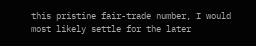this pristine fair-trade number, I would most likely settle for the later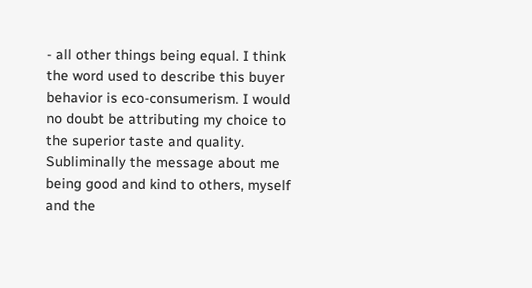- all other things being equal. I think the word used to describe this buyer behavior is eco-consumerism. I would no doubt be attributing my choice to the superior taste and quality. Subliminally the message about me being good and kind to others, myself and the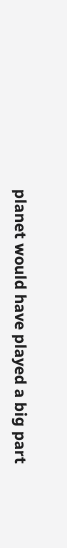planet would have played a big part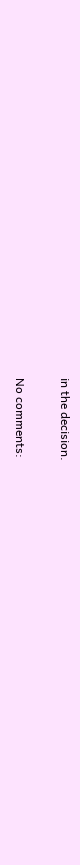in the decision.

No comments: